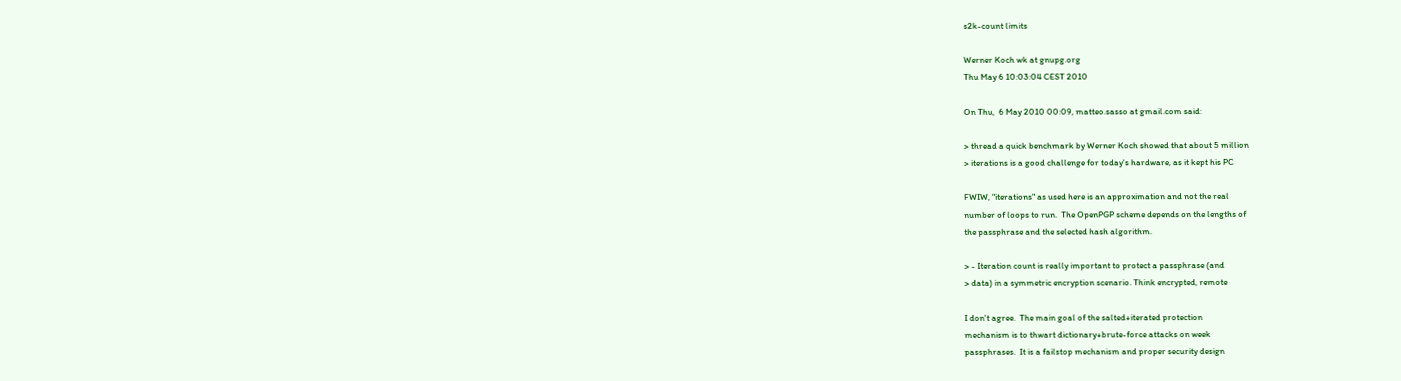s2k-count limits

Werner Koch wk at gnupg.org
Thu May 6 10:03:04 CEST 2010

On Thu,  6 May 2010 00:09, matteo.sasso at gmail.com said:

> thread a quick benchmark by Werner Koch showed that about 5 million
> iterations is a good challenge for today's hardware, as it kept his PC

FWIW, "iterations" as used here is an approximation and not the real
number of loops to run.  The OpenPGP scheme depends on the lengths of
the passphrase and the selected hash algorithm.

> - Iteration count is really important to protect a passphrase (and
> data) in a symmetric encryption scenario. Think encrypted, remote

I don't agree.  The main goal of the salted+iterated protection
mechanism is to thwart dictionary+brute-force attacks on week
passphrases.  It is a failstop mechanism and proper security design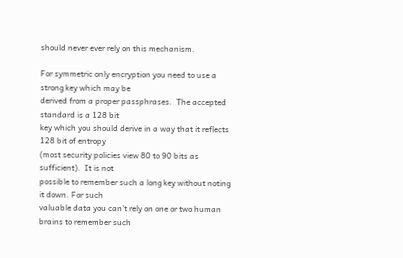should never ever rely on this mechanism.

For symmetric only encryption you need to use a strong key which may be
derived from a proper passphrases.  The accepted standard is a 128 bit
key which you should derive in a way that it reflects 128 bit of entropy
(most security policies view 80 to 90 bits as sufficient).  It is not
possible to remember such a long key without noting it down. For such
valuable data you can't rely on one or two human brains to remember such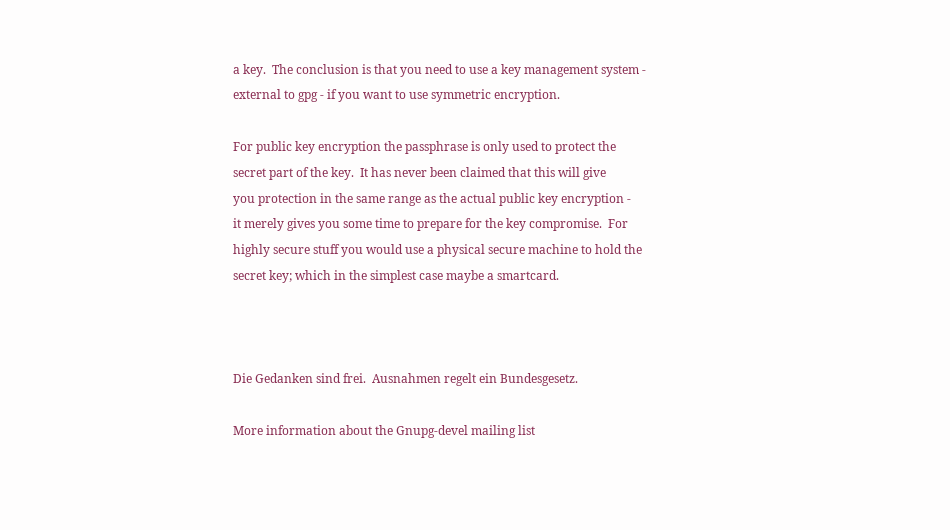a key.  The conclusion is that you need to use a key management system -
external to gpg - if you want to use symmetric encryption.

For public key encryption the passphrase is only used to protect the
secret part of the key.  It has never been claimed that this will give
you protection in the same range as the actual public key encryption -
it merely gives you some time to prepare for the key compromise.  For
highly secure stuff you would use a physical secure machine to hold the
secret key; which in the simplest case maybe a smartcard.



Die Gedanken sind frei.  Ausnahmen regelt ein Bundesgesetz.

More information about the Gnupg-devel mailing list